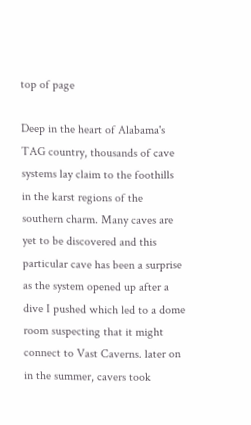top of page

Deep in the heart of Alabama's TAG country, thousands of cave systems lay claim to the foothills in the karst regions of the southern charm. Many caves are yet to be discovered and this particular cave has been a surprise as the system opened up after a dive I pushed which led to a dome room suspecting that it might connect to Vast Caverns. later on in the summer, cavers took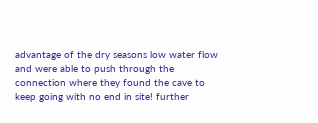advantage of the dry seasons low water flow and were able to push through the connection where they found the cave to keep going with no end in site! further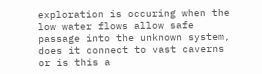exploration is occuring when the low water flows allow safe passage into the unknown system, does it connect to vast caverns or is this a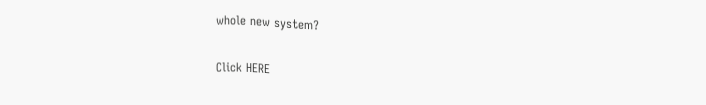whole new system?

Click HERE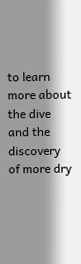to learn more about the dive and the discovery of more dry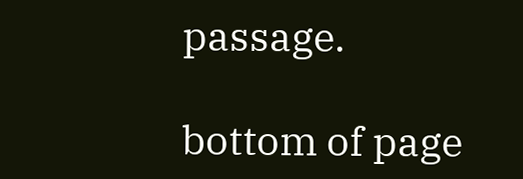passage.

bottom of page